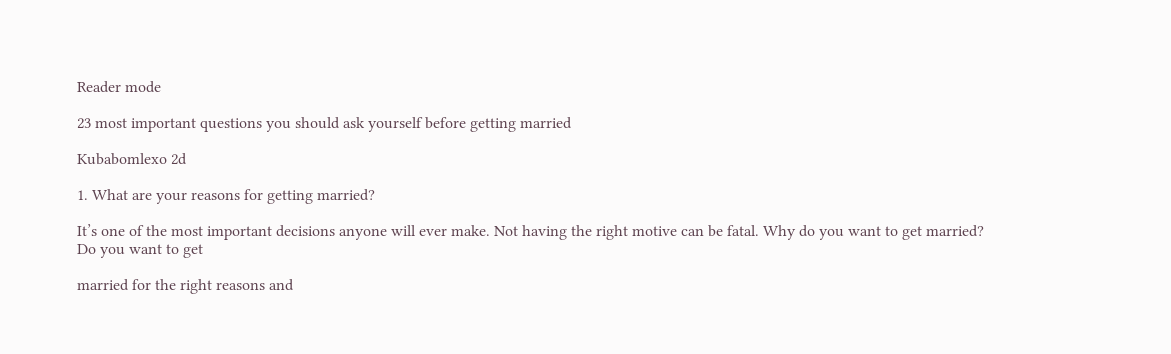Reader mode

23 most important questions you should ask yourself before getting married

Kubabomlexo 2d

1. What are your reasons for getting married?

It’s one of the most important decisions anyone will ever make. Not having the right motive can be fatal. Why do you want to get married? Do you want to get

married for the right reasons and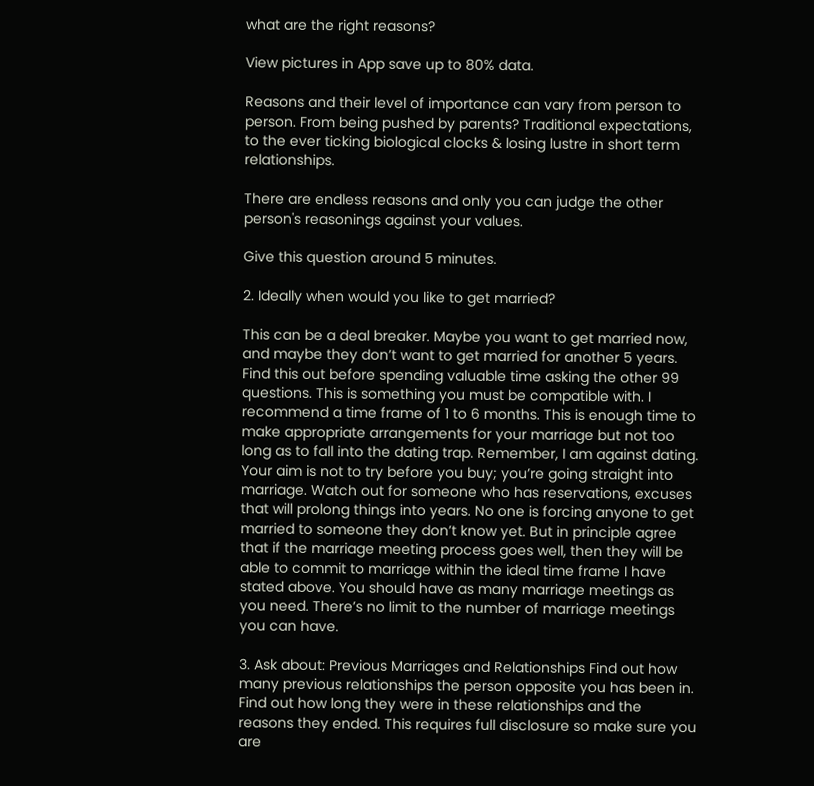what are the right reasons?

View pictures in App save up to 80% data.

Reasons and their level of importance can vary from person to person. From being pushed by parents? Traditional expectations, to the ever ticking biological clocks & losing lustre in short term relationships.

There are endless reasons and only you can judge the other person's reasonings against your values.

Give this question around 5 minutes.

2. Ideally when would you like to get married?

This can be a deal breaker. Maybe you want to get married now, and maybe they don’t want to get married for another 5 years. Find this out before spending valuable time asking the other 99 questions. This is something you must be compatible with. I recommend a time frame of 1 to 6 months. This is enough time to make appropriate arrangements for your marriage but not too long as to fall into the dating trap. Remember, I am against dating. Your aim is not to try before you buy; you’re going straight into marriage. Watch out for someone who has reservations, excuses that will prolong things into years. No one is forcing anyone to get married to someone they don’t know yet. But in principle agree that if the marriage meeting process goes well, then they will be able to commit to marriage within the ideal time frame I have stated above. You should have as many marriage meetings as you need. There’s no limit to the number of marriage meetings you can have.

3. Ask about: Previous Marriages and Relationships Find out how many previous relationships the person opposite you has been in. Find out how long they were in these relationships and the reasons they ended. This requires full disclosure so make sure you are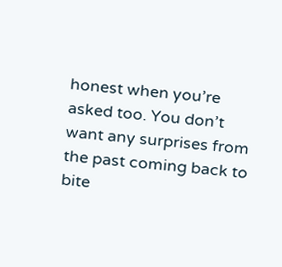honest when you’re asked too. You don’t want any surprises from the past coming back to bite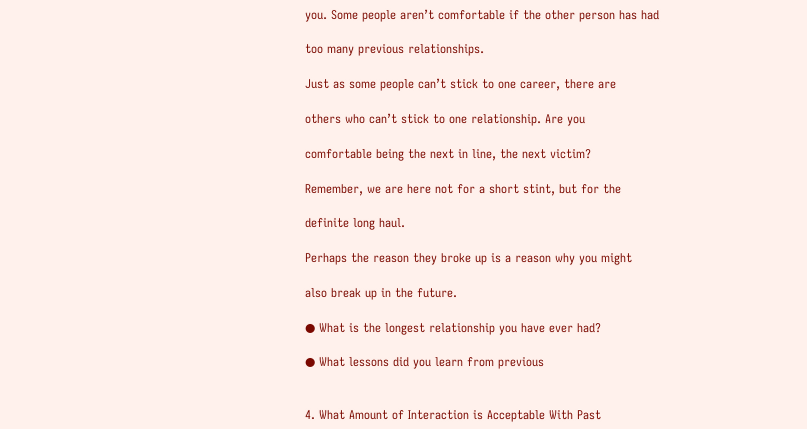you. Some people aren’t comfortable if the other person has had

too many previous relationships.

Just as some people can’t stick to one career, there are

others who can’t stick to one relationship. Are you

comfortable being the next in line, the next victim?

Remember, we are here not for a short stint, but for the

definite long haul.

Perhaps the reason they broke up is a reason why you might

also break up in the future.

● What is the longest relationship you have ever had?

● What lessons did you learn from previous


4. What Amount of Interaction is Acceptable With Past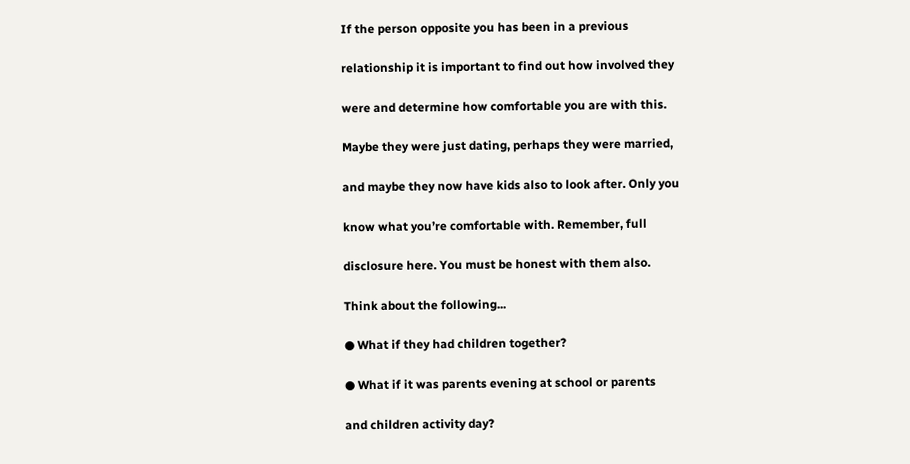If the person opposite you has been in a previous

relationship it is important to find out how involved they

were and determine how comfortable you are with this.

Maybe they were just dating, perhaps they were married,

and maybe they now have kids also to look after. Only you

know what you’re comfortable with. Remember, full

disclosure here. You must be honest with them also.

Think about the following...

● What if they had children together?

● What if it was parents evening at school or parents

and children activity day?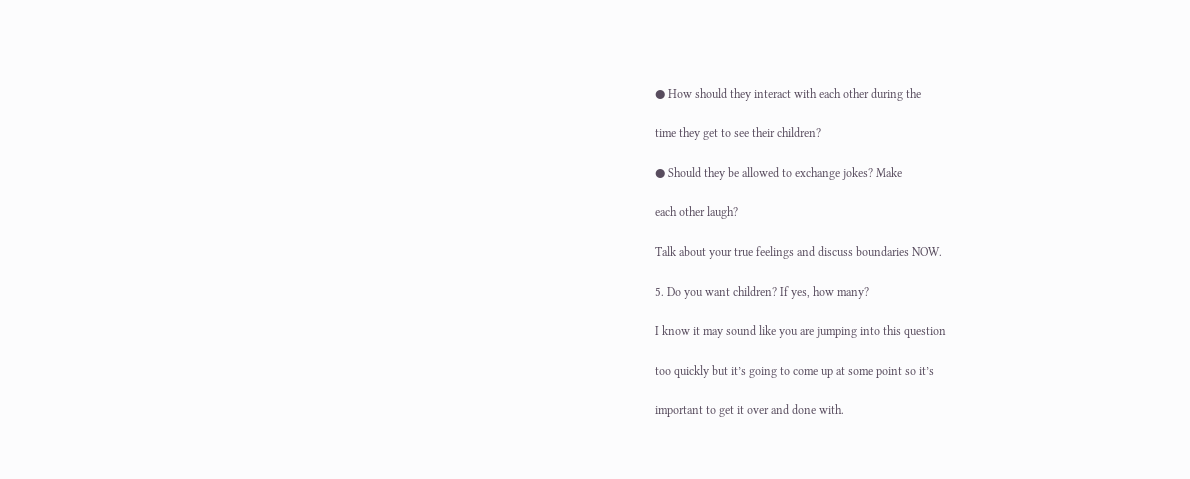● How should they interact with each other during the

time they get to see their children?

● Should they be allowed to exchange jokes? Make

each other laugh?

Talk about your true feelings and discuss boundaries NOW.

5. Do you want children? If yes, how many?

I know it may sound like you are jumping into this question

too quickly but it’s going to come up at some point so it’s

important to get it over and done with.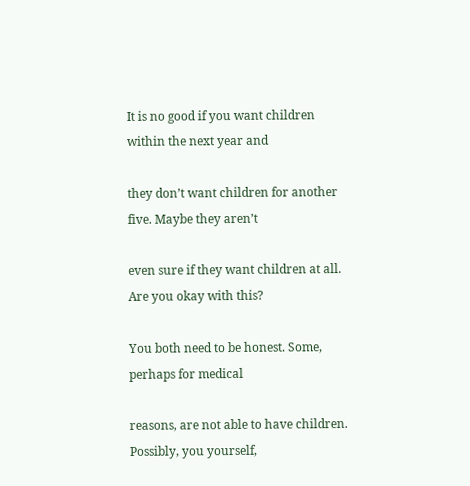It is no good if you want children within the next year and

they don’t want children for another five. Maybe they aren’t

even sure if they want children at all. Are you okay with this?

You both need to be honest. Some, perhaps for medical

reasons, are not able to have children. Possibly, you yourself,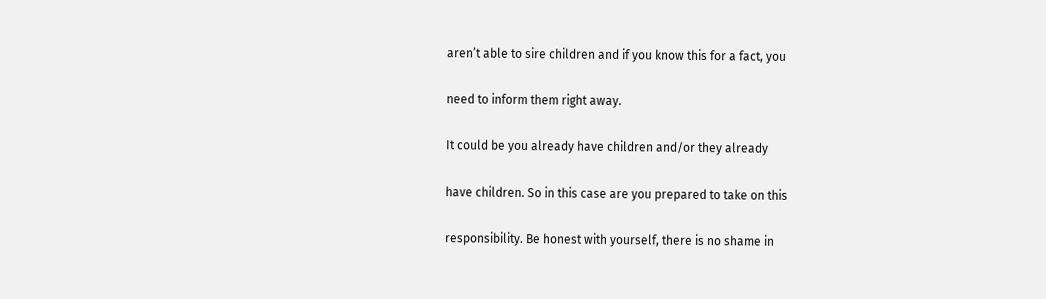aren’t able to sire children and if you know this for a fact, you

need to inform them right away.

It could be you already have children and/or they already

have children. So in this case are you prepared to take on this

responsibility. Be honest with yourself, there is no shame in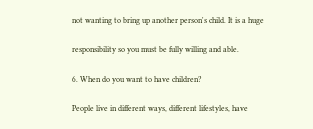not wanting to bring up another person's child. It is a huge

responsibility so you must be fully willing and able.

6. When do you want to have children?

People live in different ways, different lifestyles, have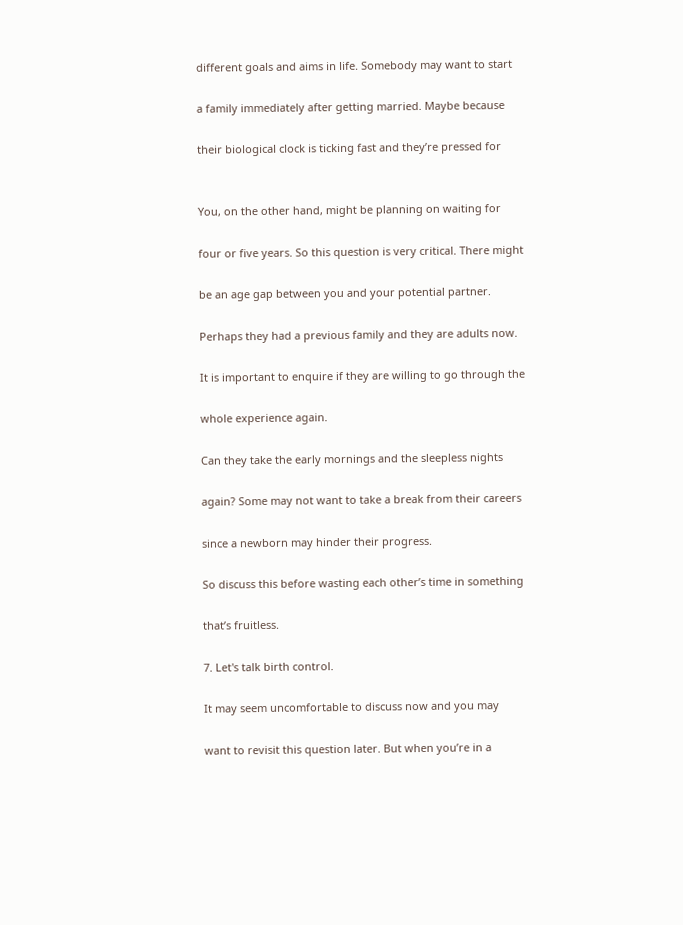different goals and aims in life. Somebody may want to start

a family immediately after getting married. Maybe because

their biological clock is ticking fast and they’re pressed for


You, on the other hand, might be planning on waiting for

four or five years. So this question is very critical. There might

be an age gap between you and your potential partner.

Perhaps they had a previous family and they are adults now.

It is important to enquire if they are willing to go through the

whole experience again.

Can they take the early mornings and the sleepless nights

again? Some may not want to take a break from their careers

since a newborn may hinder their progress.

So discuss this before wasting each other’s time in something

that’s fruitless.

7. Let's talk birth control.

It may seem uncomfortable to discuss now and you may

want to revisit this question later. But when you’re in a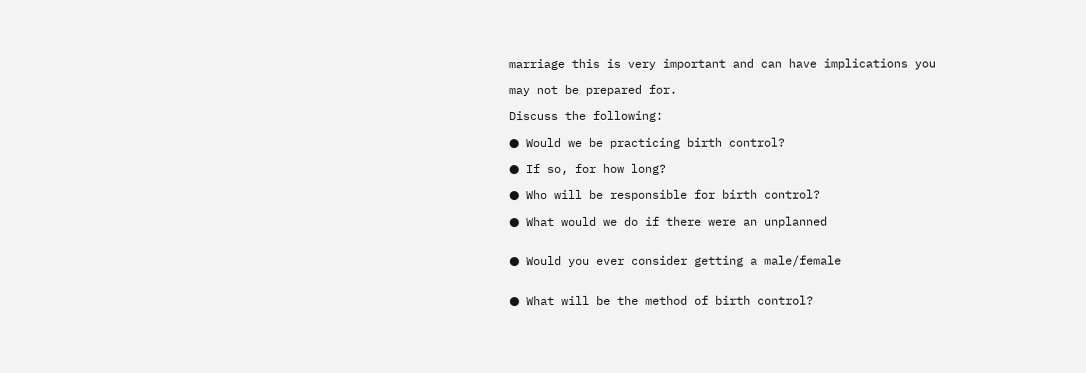marriage this is very important and can have implications you

may not be prepared for.

Discuss the following:

● Would we be practicing birth control?

● If so, for how long?

● Who will be responsible for birth control?

● What would we do if there were an unplanned


● Would you ever consider getting a male/female


● What will be the method of birth control?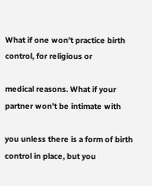What if one won’t practice birth control, for religious or

medical reasons. What if your partner won’t be intimate with

you unless there is a form of birth control in place, but you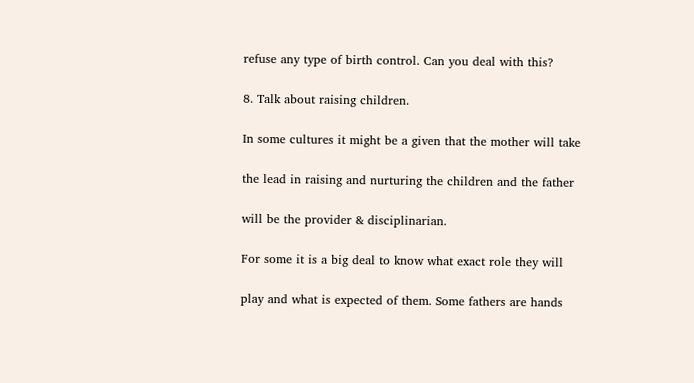refuse any type of birth control. Can you deal with this?

8. Talk about raising children.

In some cultures it might be a given that the mother will take

the lead in raising and nurturing the children and the father

will be the provider & disciplinarian.

For some it is a big deal to know what exact role they will

play and what is expected of them. Some fathers are hands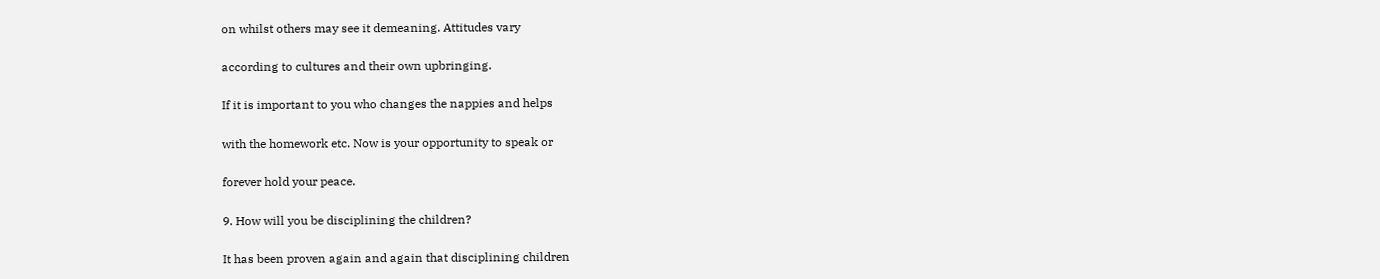on whilst others may see it demeaning. Attitudes vary

according to cultures and their own upbringing.

If it is important to you who changes the nappies and helps

with the homework etc. Now is your opportunity to speak or

forever hold your peace.

9. How will you be disciplining the children?

It has been proven again and again that disciplining children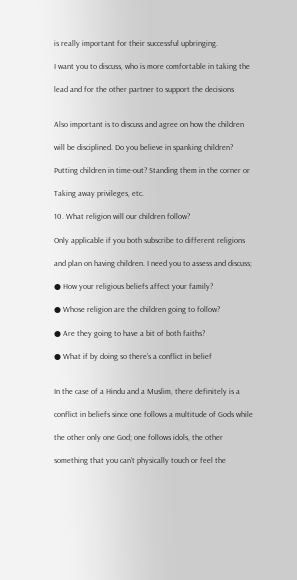is really important for their successful upbringing.

I want you to discuss, who is more comfortable in taking the

lead and for the other partner to support the decisions


Also important is to discuss and agree on how the children

will be disciplined. Do you believe in spanking children?

Putting children in time-out? Standing them in the corner or

Taking away privileges, etc.

10. What religion will our children follow?

Only applicable if you both subscribe to different religions

and plan on having children. I need you to assess and discuss;

● How your religious beliefs affect your family?

● Whose religion are the children going to follow?

● Are they going to have a bit of both faiths?

● What if by doing so there’s a conflict in belief


In the case of a Hindu and a Muslim, there definitely is a

conflict in beliefs since one follows a multitude of Gods while

the other only one God; one follows idols, the other

something that you can’t physically touch or feel the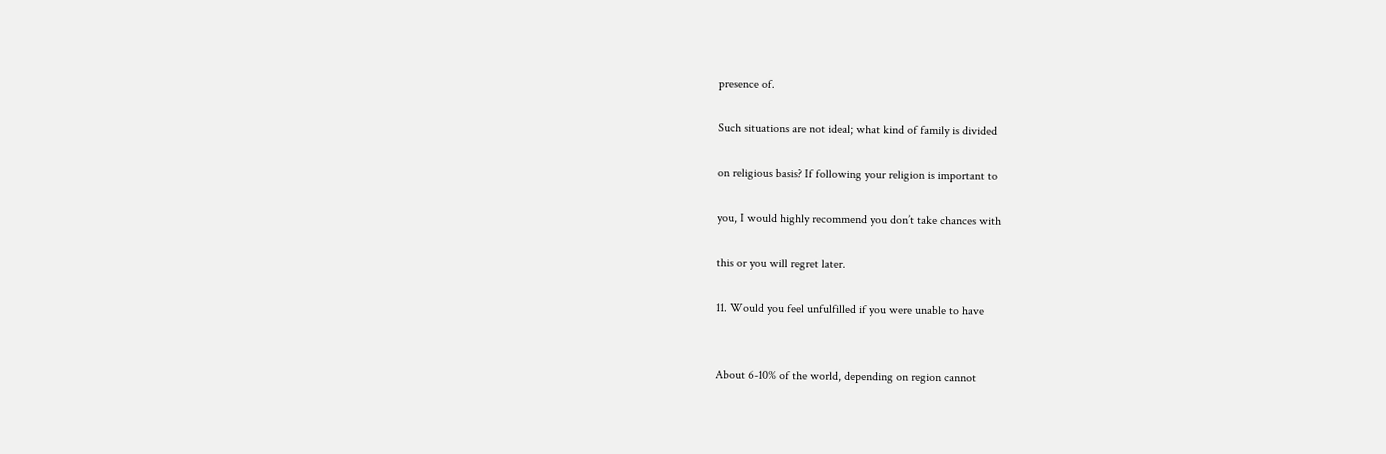presence of.

Such situations are not ideal; what kind of family is divided

on religious basis? If following your religion is important to

you, I would highly recommend you don’t take chances with

this or you will regret later.

11. Would you feel unfulfilled if you were unable to have


About 6-10% of the world, depending on region cannot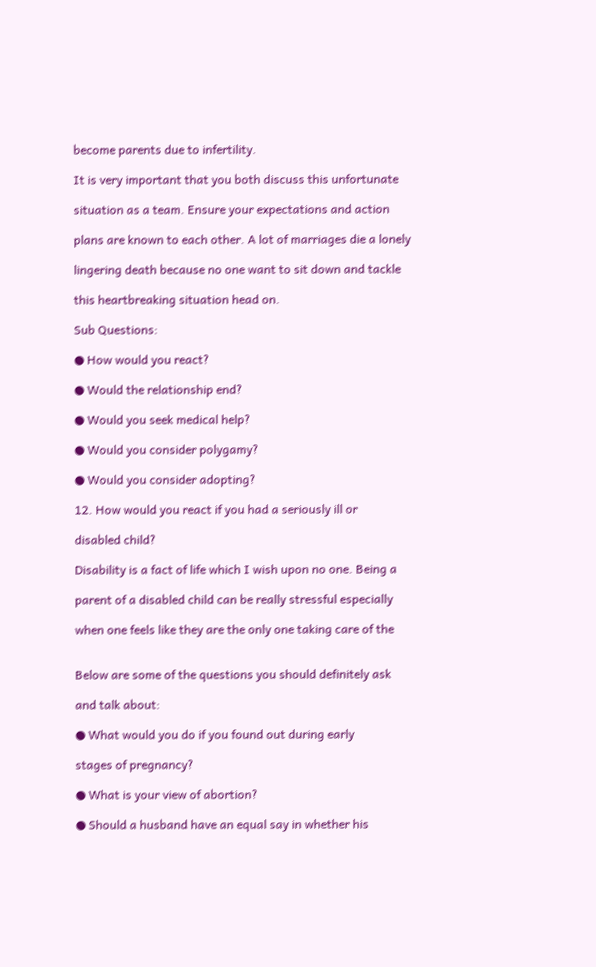become parents due to infertility.

It is very important that you both discuss this unfortunate

situation as a team. Ensure your expectations and action

plans are known to each other. A lot of marriages die a lonely

lingering death because no one want to sit down and tackle

this heartbreaking situation head on.

Sub Questions:

● How would you react?

● Would the relationship end?

● Would you seek medical help?

● Would you consider polygamy?

● Would you consider adopting?

12. How would you react if you had a seriously ill or

disabled child?

Disability is a fact of life which I wish upon no one. Being a

parent of a disabled child can be really stressful especially

when one feels like they are the only one taking care of the


Below are some of the questions you should definitely ask

and talk about:

● What would you do if you found out during early

stages of pregnancy?

● What is your view of abortion?

● Should a husband have an equal say in whether his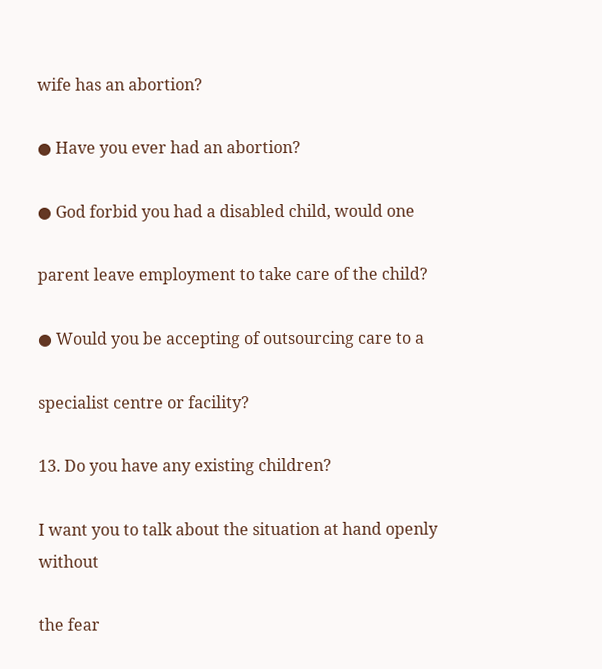wife has an abortion?

● Have you ever had an abortion?

● God forbid you had a disabled child, would one

parent leave employment to take care of the child?

● Would you be accepting of outsourcing care to a

specialist centre or facility?

13. Do you have any existing children?

I want you to talk about the situation at hand openly without

the fear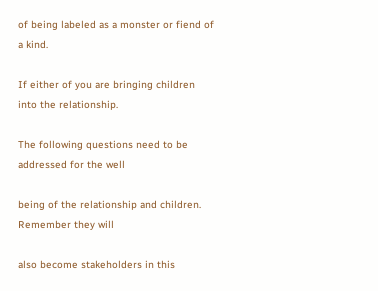of being labeled as a monster or fiend of a kind.

If either of you are bringing children into the relationship.

The following questions need to be addressed for the well

being of the relationship and children. Remember they will

also become stakeholders in this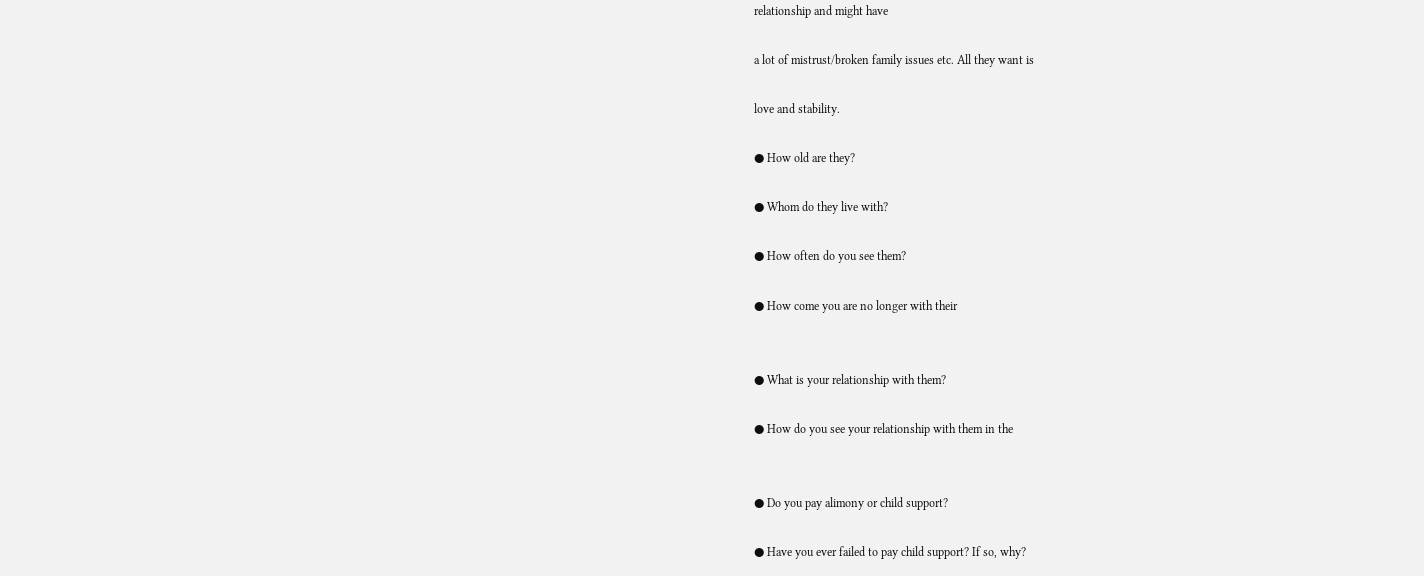relationship and might have

a lot of mistrust/broken family issues etc. All they want is

love and stability.

● How old are they?

● Whom do they live with?

● How often do you see them?

● How come you are no longer with their


● What is your relationship with them?

● How do you see your relationship with them in the


● Do you pay alimony or child support?

● Have you ever failed to pay child support? If so, why?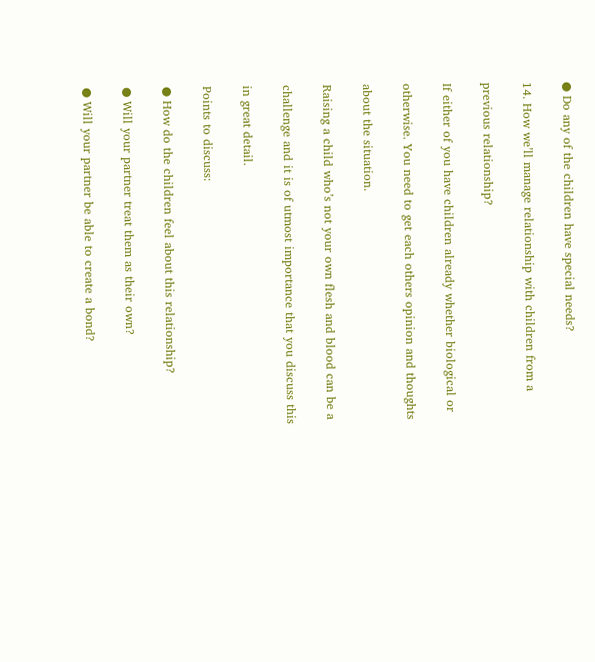● Do any of the children have special needs?

14. How we’ll manage relationship with children from a

previous relationship?

If either of you have children already whether biological or

otherwise. You need to get each others opinion and thoughts

about the situation.

Raising a child who’s not your own flesh and blood can be a

challenge and it is of utmost importance that you discuss this

in great detail.

Points to discuss:

● How do the children feel about this relationship?

● Will your partner treat them as their own?

● Will your partner be able to create a bond?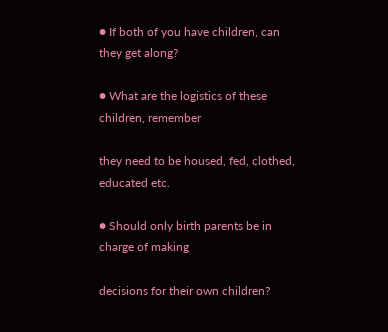● If both of you have children, can they get along?

● What are the logistics of these children, remember

they need to be housed, fed, clothed, educated etc.

● Should only birth parents be in charge of making

decisions for their own children?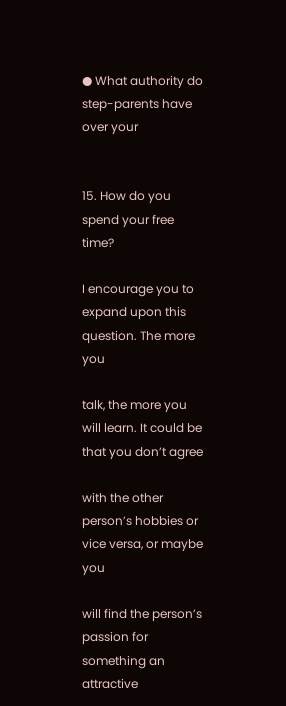● What authority do step-parents have over your


15. How do you spend your free time?

I encourage you to expand upon this question. The more you

talk, the more you will learn. It could be that you don’t agree

with the other person’s hobbies or vice versa, or maybe you

will find the person’s passion for something an attractive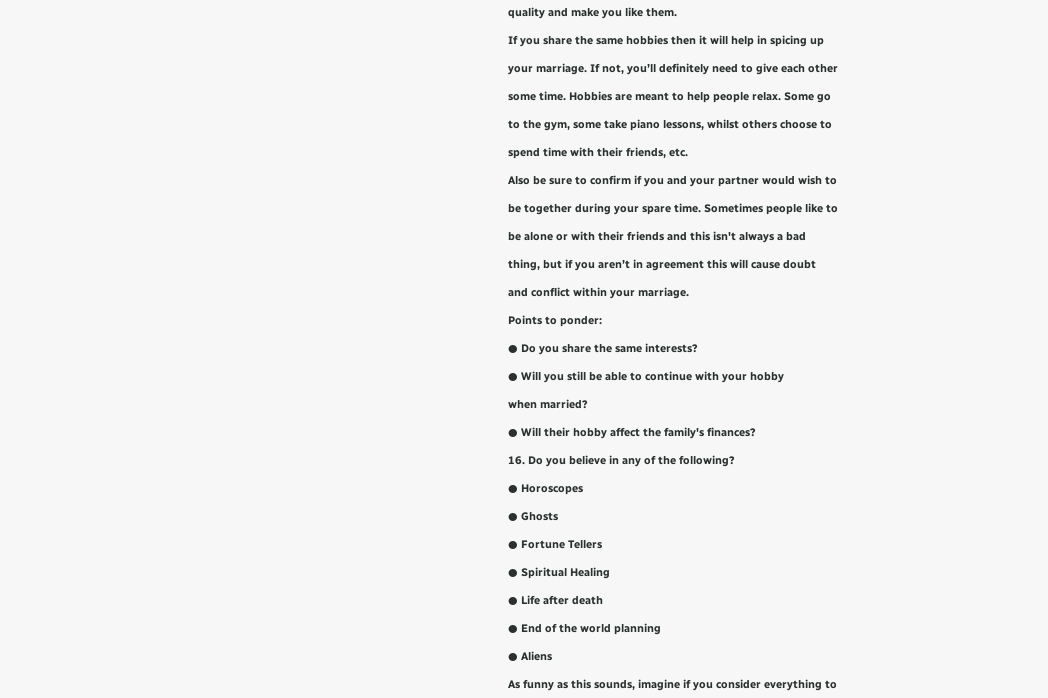quality and make you like them.

If you share the same hobbies then it will help in spicing up

your marriage. If not, you’ll definitely need to give each other

some time. Hobbies are meant to help people relax. Some go

to the gym, some take piano lessons, whilst others choose to

spend time with their friends, etc.

Also be sure to confirm if you and your partner would wish to

be together during your spare time. Sometimes people like to

be alone or with their friends and this isn't always a bad

thing, but if you aren’t in agreement this will cause doubt

and conflict within your marriage.

Points to ponder:

● Do you share the same interests?

● Will you still be able to continue with your hobby

when married?

● Will their hobby affect the family's finances?

16. Do you believe in any of the following?

● Horoscopes

● Ghosts

● Fortune Tellers

● Spiritual Healing

● Life after death

● End of the world planning

● Aliens

As funny as this sounds, imagine if you consider everything to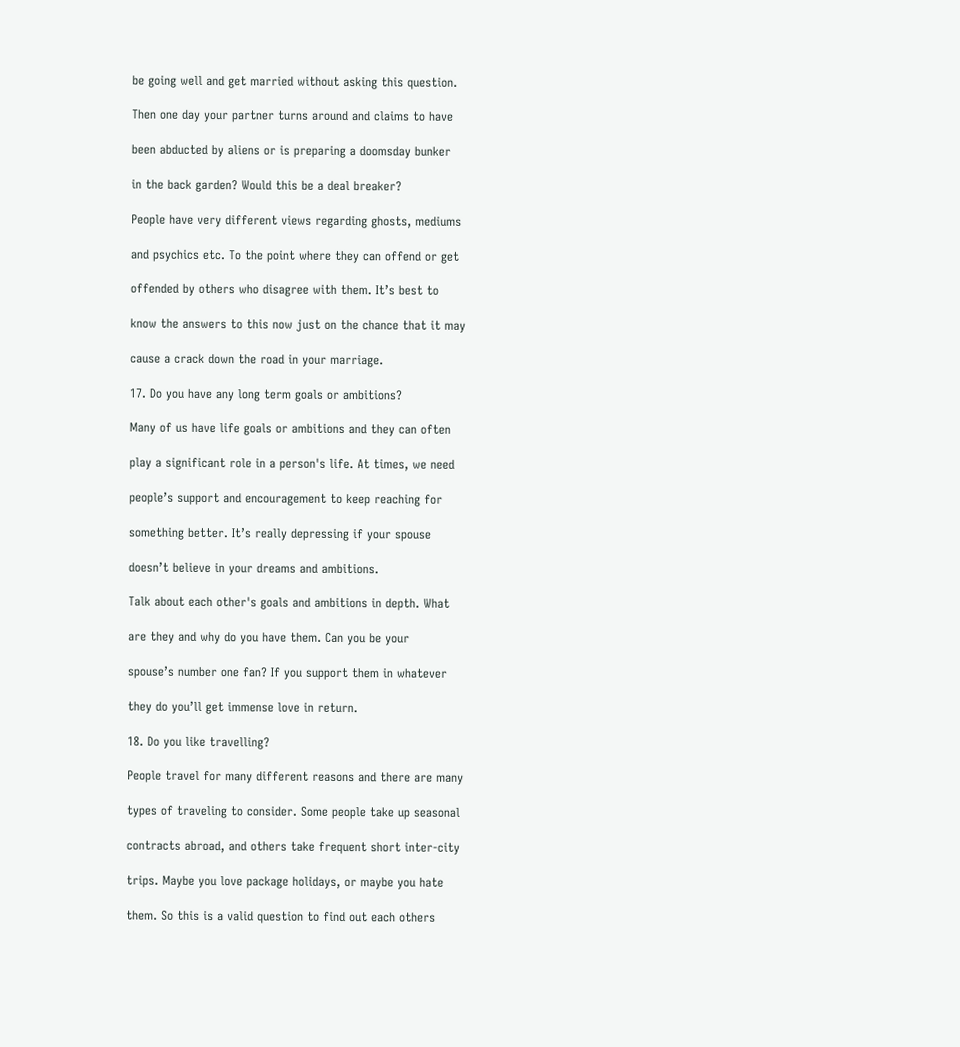be going well and get married without asking this question.

Then one day your partner turns around and claims to have

been abducted by aliens or is preparing a doomsday bunker

in the back garden? Would this be a deal breaker?

People have very different views regarding ghosts, mediums

and psychics etc. To the point where they can offend or get

offended by others who disagree with them. It’s best to

know the answers to this now just on the chance that it may

cause a crack down the road in your marriage.

17. Do you have any long term goals or ambitions?

Many of us have life goals or ambitions and they can often

play a significant role in a person's life. At times, we need

people’s support and encouragement to keep reaching for

something better. It’s really depressing if your spouse

doesn’t believe in your dreams and ambitions.

Talk about each other's goals and ambitions in depth. What

are they and why do you have them. Can you be your

spouse’s number one fan? If you support them in whatever

they do you’ll get immense love in return.

18. Do you like travelling?

People travel for many different reasons and there are many

types of traveling to consider. Some people take up seasonal

contracts abroad, and others take frequent short inter-city

trips. Maybe you love package holidays, or maybe you hate

them. So this is a valid question to find out each others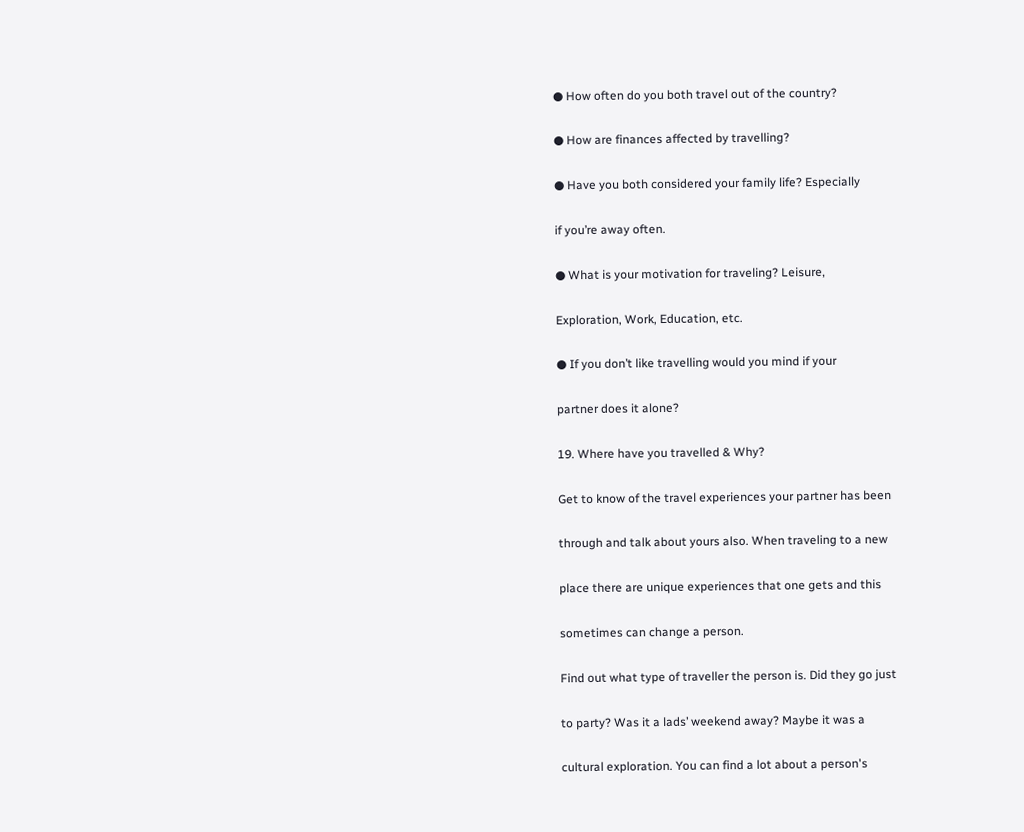● How often do you both travel out of the country?

● How are finances affected by travelling?

● Have you both considered your family life? Especially

if you’re away often.

● What is your motivation for traveling? Leisure,

Exploration, Work, Education, etc.

● If you don’t like travelling would you mind if your

partner does it alone?

19. Where have you travelled & Why?

Get to know of the travel experiences your partner has been

through and talk about yours also. When traveling to a new

place there are unique experiences that one gets and this

sometimes can change a person.

Find out what type of traveller the person is. Did they go just

to party? Was it a lads’ weekend away? Maybe it was a

cultural exploration. You can find a lot about a person's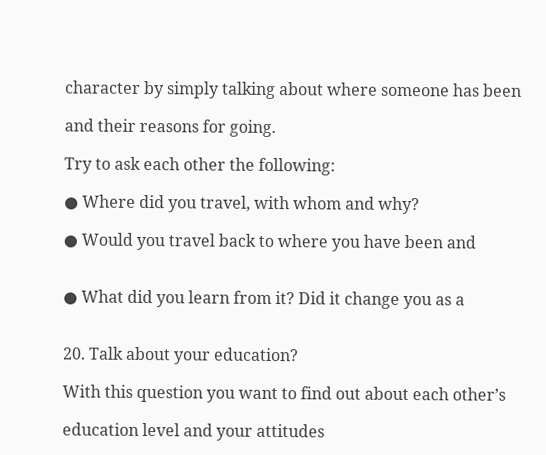character by simply talking about where someone has been

and their reasons for going.

Try to ask each other the following:

● Where did you travel, with whom and why?

● Would you travel back to where you have been and


● What did you learn from it? Did it change you as a


20. Talk about your education?

With this question you want to find out about each other’s

education level and your attitudes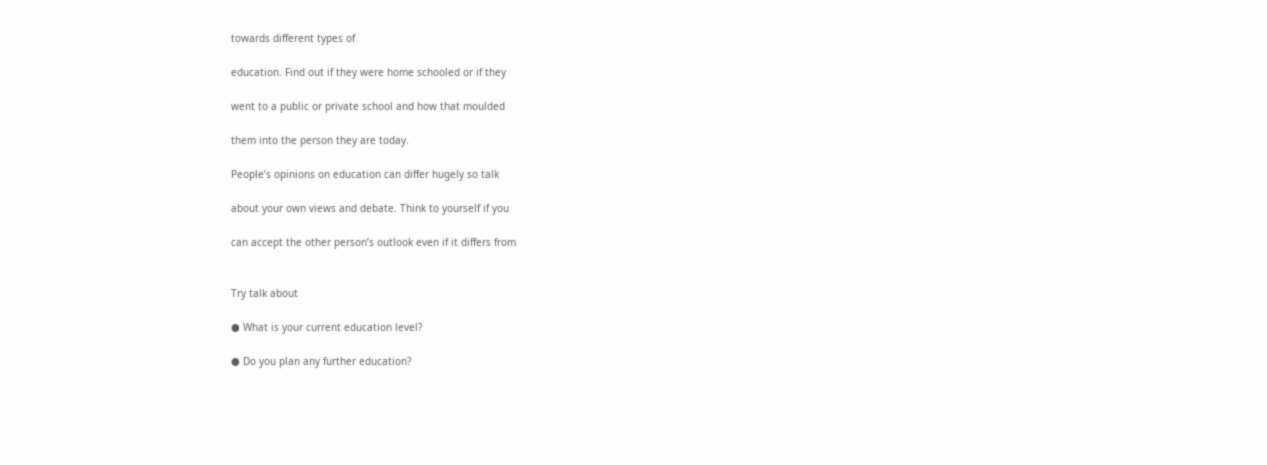towards different types of

education. Find out if they were home schooled or if they

went to a public or private school and how that moulded

them into the person they are today.

People’s opinions on education can differ hugely so talk

about your own views and debate. Think to yourself if you

can accept the other person’s outlook even if it differs from


Try talk about

● What is your current education level?

● Do you plan any further education?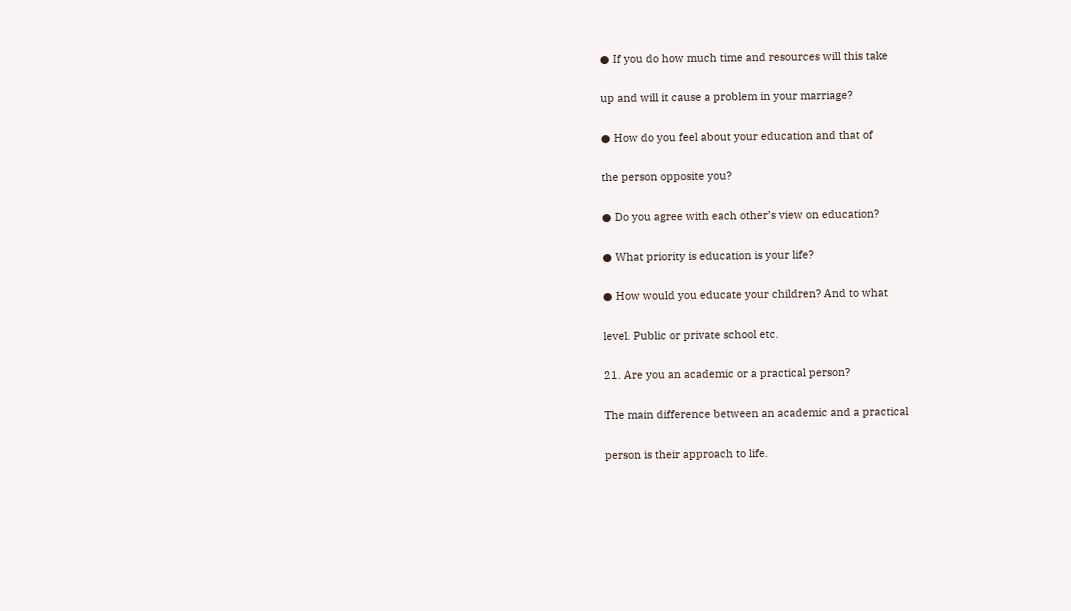● If you do how much time and resources will this take

up and will it cause a problem in your marriage?

● How do you feel about your education and that of

the person opposite you?

● Do you agree with each other’s view on education?

● What priority is education is your life?

● How would you educate your children? And to what

level. Public or private school etc.

21. Are you an academic or a practical person?

The main difference between an academic and a practical

person is their approach to life.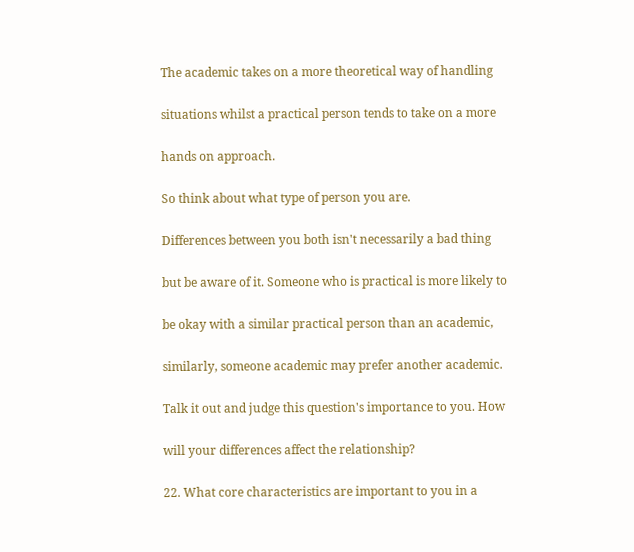The academic takes on a more theoretical way of handling

situations whilst a practical person tends to take on a more

hands on approach.

So think about what type of person you are.

Differences between you both isn't necessarily a bad thing

but be aware of it. Someone who is practical is more likely to

be okay with a similar practical person than an academic,

similarly, someone academic may prefer another academic.

Talk it out and judge this question's importance to you. How

will your differences affect the relationship?

22. What core characteristics are important to you in a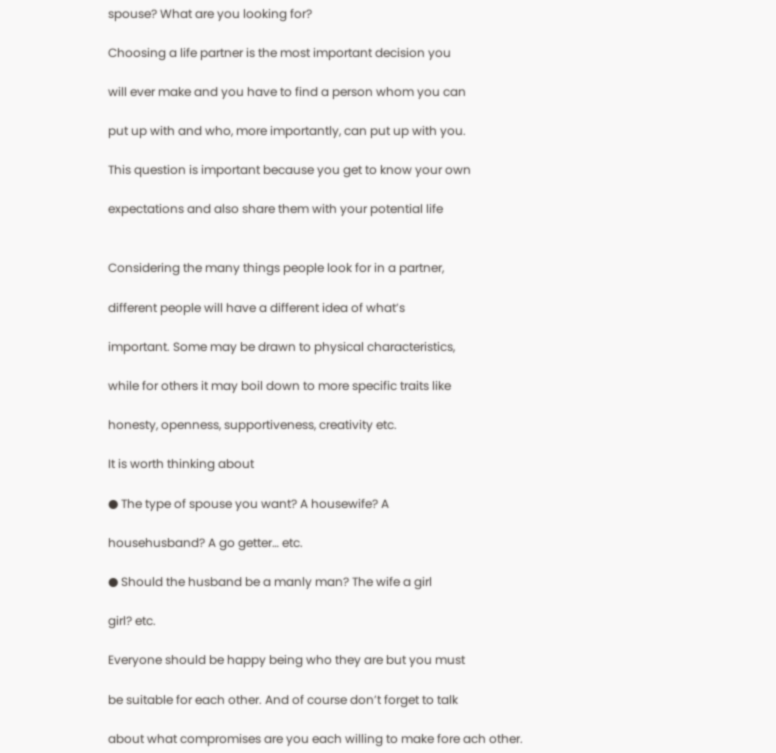spouse? What are you looking for?

Choosing a life partner is the most important decision you

will ever make and you have to find a person whom you can

put up with and who, more importantly, can put up with you.

This question is important because you get to know your own

expectations and also share them with your potential life


Considering the many things people look for in a partner,

different people will have a different idea of what’s

important. Some may be drawn to physical characteristics,

while for others it may boil down to more specific traits like

honesty, openness, supportiveness, creativity etc.

It is worth thinking about

● The type of spouse you want? A housewife? A

househusband? A go getter… etc.

● Should the husband be a manly man? The wife a girl

girl? etc.

Everyone should be happy being who they are but you must

be suitable for each other. And of course don’t forget to talk

about what compromises are you each willing to make fore ach other.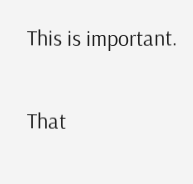This is important.

That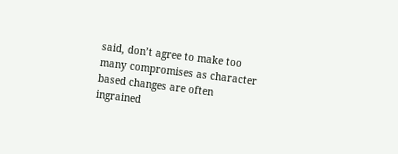said, don’t agree to make too many compromises as character based changes are often ingrained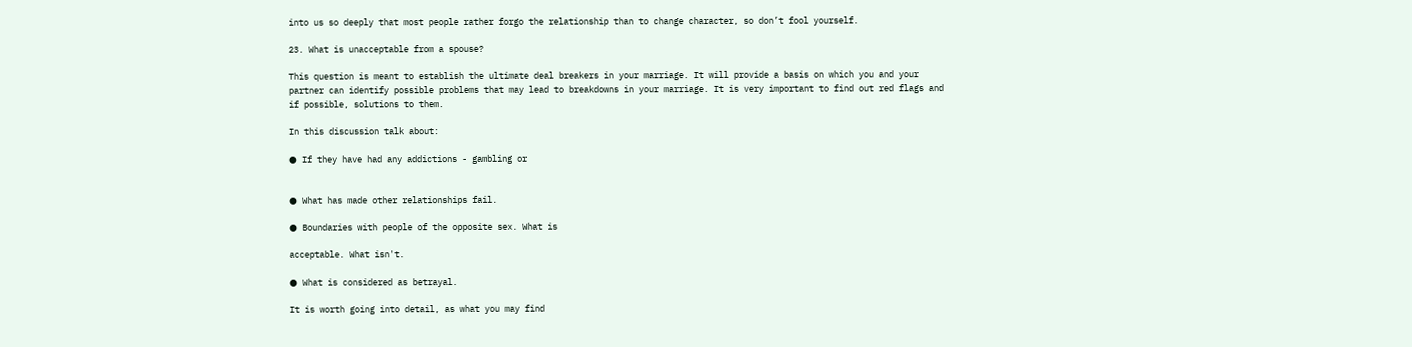into us so deeply that most people rather forgo the relationship than to change character, so don’t fool yourself.

23. What is unacceptable from a spouse?

This question is meant to establish the ultimate deal breakers in your marriage. It will provide a basis on which you and your partner can identify possible problems that may lead to breakdowns in your marriage. It is very important to find out red flags and if possible, solutions to them.

In this discussion talk about:

● If they have had any addictions - gambling or


● What has made other relationships fail.

● Boundaries with people of the opposite sex. What is

acceptable. What isn't.

● What is considered as betrayal.

It is worth going into detail, as what you may find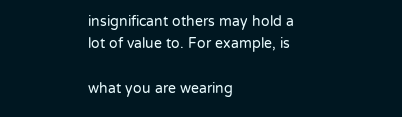insignificant others may hold a lot of value to. For example, is

what you are wearing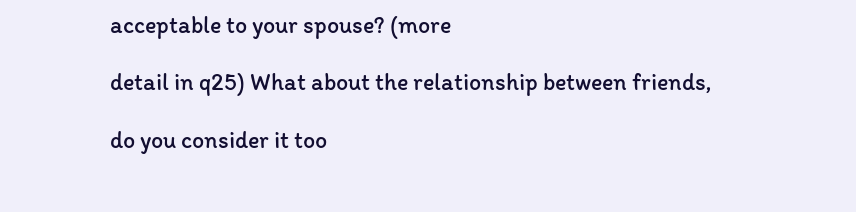acceptable to your spouse? (more

detail in q25) What about the relationship between friends,

do you consider it too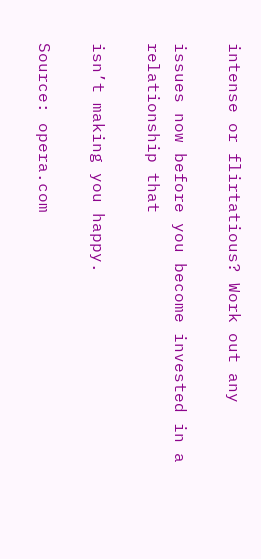intense or flirtatious? Work out any

issues now before you become invested in a relationship that

isn’t making you happy.

Source: opera.com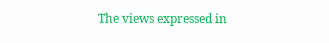The views expressed in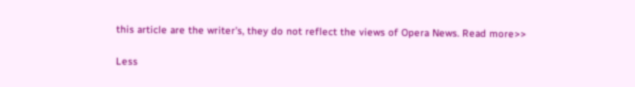this article are the writer's, they do not reflect the views of Opera News. Read more>>

Less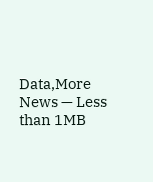Data,More News — Less than 1MB